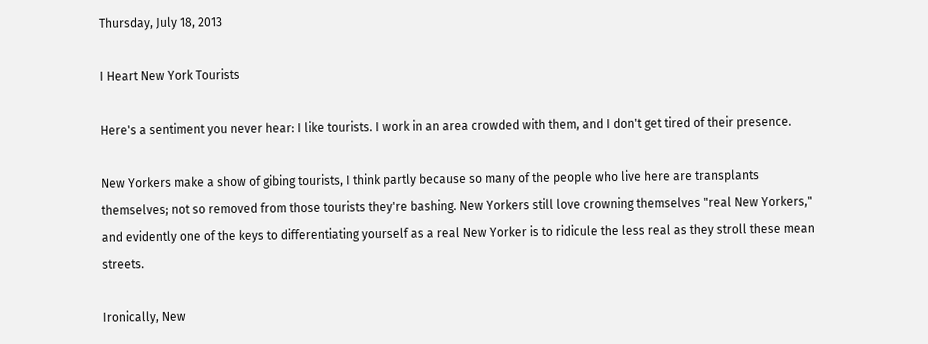Thursday, July 18, 2013

I Heart New York Tourists

Here's a sentiment you never hear: I like tourists. I work in an area crowded with them, and I don't get tired of their presence.

New Yorkers make a show of gibing tourists, I think partly because so many of the people who live here are transplants themselves; not so removed from those tourists they're bashing. New Yorkers still love crowning themselves "real New Yorkers," and evidently one of the keys to differentiating yourself as a real New Yorker is to ridicule the less real as they stroll these mean streets.

Ironically, New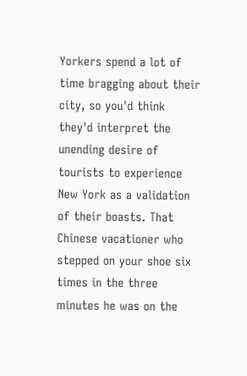Yorkers spend a lot of time bragging about their city, so you'd think they'd interpret the unending desire of tourists to experience New York as a validation of their boasts. That Chinese vacationer who stepped on your shoe six times in the three minutes he was on the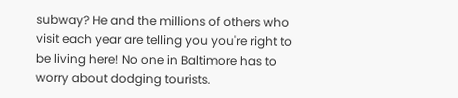subway? He and the millions of others who visit each year are telling you you're right to be living here! No one in Baltimore has to worry about dodging tourists.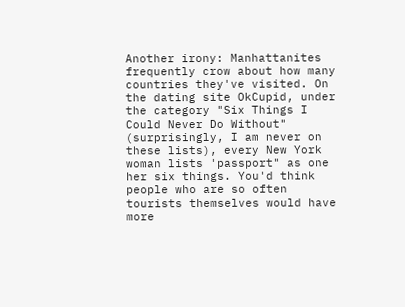Another irony: Manhattanites frequently crow about how many countries they've visited. On the dating site OkCupid, under the category "Six Things I Could Never Do Without" (surprisingly, I am never on these lists), every New York woman lists 'passport" as one her six things. You'd think people who are so often tourists themselves would have more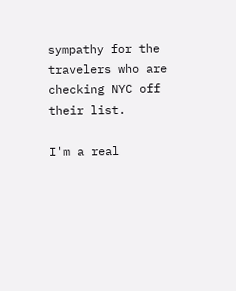sympathy for the travelers who are checking NYC off their list.

I'm a real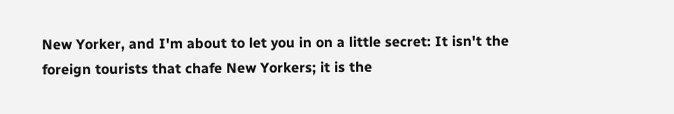New Yorker, and I'm about to let you in on a little secret: It isn't the foreign tourists that chafe New Yorkers; it is the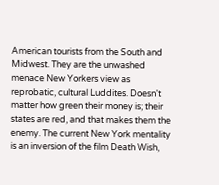American tourists from the South and Midwest. They are the unwashed menace New Yorkers view as reprobatic, cultural Luddites. Doesn't matter how green their money is; their states are red, and that makes them the enemy. The current New York mentality is an inversion of the film Death Wish,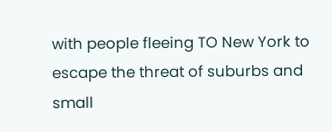with people fleeing TO New York to escape the threat of suburbs and small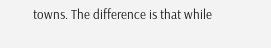towns. The difference is that while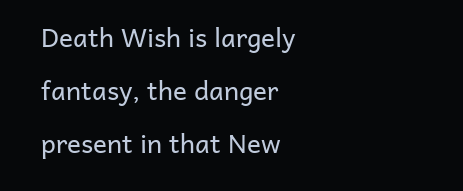Death Wish is largely fantasy, the danger present in that New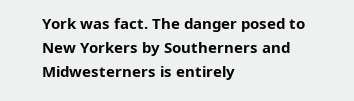York was fact. The danger posed to New Yorkers by Southerners and Midwesterners is entirely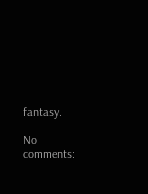fantasy.

No comments: